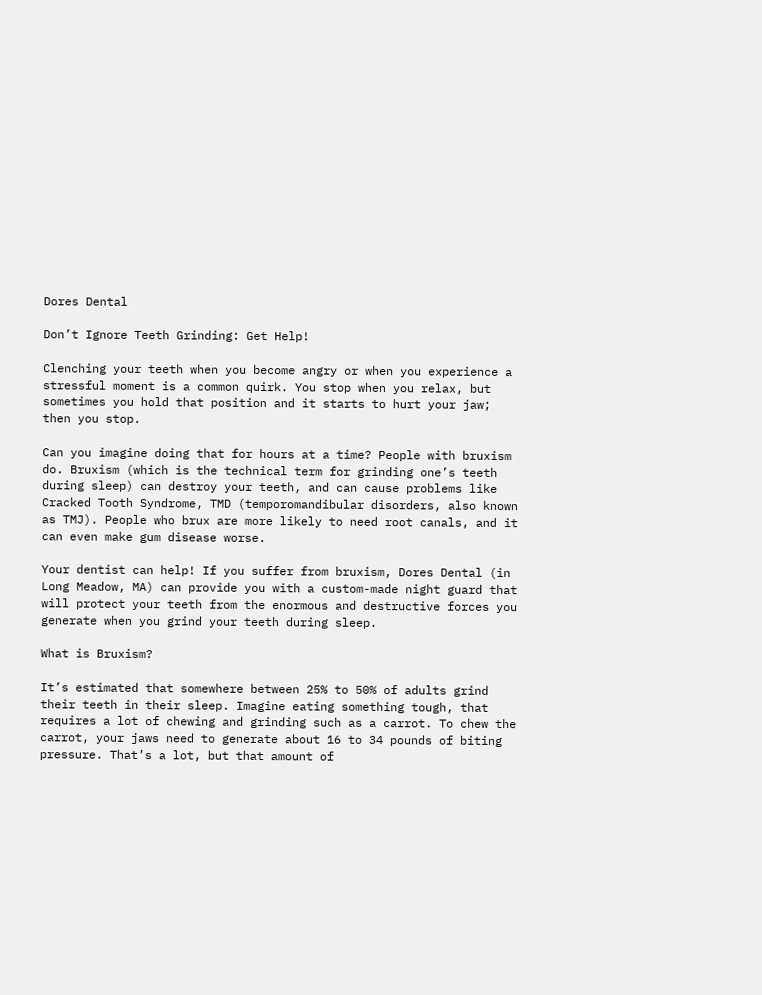Dores Dental

Don’t Ignore Teeth Grinding: Get Help!

Clenching your teeth when you become angry or when you experience a stressful moment is a common quirk. You stop when you relax, but sometimes you hold that position and it starts to hurt your jaw; then you stop.

Can you imagine doing that for hours at a time? People with bruxism do. Bruxism (which is the technical term for grinding one’s teeth during sleep) can destroy your teeth, and can cause problems like Cracked Tooth Syndrome, TMD (temporomandibular disorders, also known as TMJ). People who brux are more likely to need root canals, and it can even make gum disease worse.

Your dentist can help! If you suffer from bruxism, Dores Dental (in Long Meadow, MA) can provide you with a custom-made night guard that will protect your teeth from the enormous and destructive forces you generate when you grind your teeth during sleep.

What is Bruxism?

It’s estimated that somewhere between 25% to 50% of adults grind their teeth in their sleep. Imagine eating something tough, that requires a lot of chewing and grinding such as a carrot. To chew the carrot, your jaws need to generate about 16 to 34 pounds of biting pressure. That’s a lot, but that amount of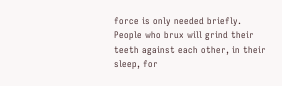force is only needed briefly. People who brux will grind their teeth against each other, in their sleep, for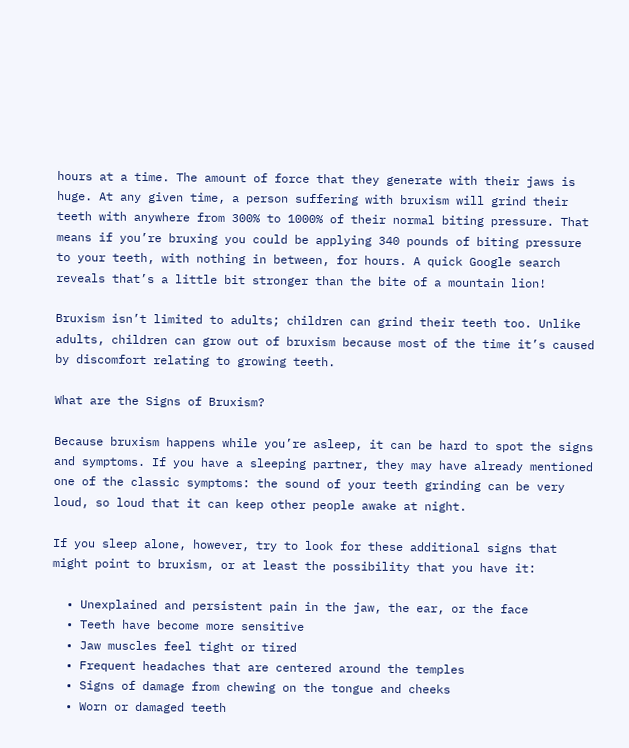hours at a time. The amount of force that they generate with their jaws is huge. At any given time, a person suffering with bruxism will grind their teeth with anywhere from 300% to 1000% of their normal biting pressure. That means if you’re bruxing you could be applying 340 pounds of biting pressure to your teeth, with nothing in between, for hours. A quick Google search reveals that’s a little bit stronger than the bite of a mountain lion!

Bruxism isn’t limited to adults; children can grind their teeth too. Unlike adults, children can grow out of bruxism because most of the time it’s caused by discomfort relating to growing teeth.

What are the Signs of Bruxism?

Because bruxism happens while you’re asleep, it can be hard to spot the signs and symptoms. If you have a sleeping partner, they may have already mentioned one of the classic symptoms: the sound of your teeth grinding can be very loud, so loud that it can keep other people awake at night.

If you sleep alone, however, try to look for these additional signs that might point to bruxism, or at least the possibility that you have it:

  • Unexplained and persistent pain in the jaw, the ear, or the face
  • Teeth have become more sensitive
  • Jaw muscles feel tight or tired
  • Frequent headaches that are centered around the temples
  • Signs of damage from chewing on the tongue and cheeks
  • Worn or damaged teeth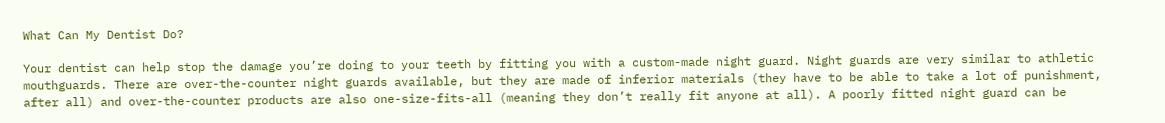What Can My Dentist Do?

Your dentist can help stop the damage you’re doing to your teeth by fitting you with a custom-made night guard. Night guards are very similar to athletic mouthguards. There are over-the-counter night guards available, but they are made of inferior materials (they have to be able to take a lot of punishment, after all) and over-the-counter products are also one-size-fits-all (meaning they don’t really fit anyone at all). A poorly fitted night guard can be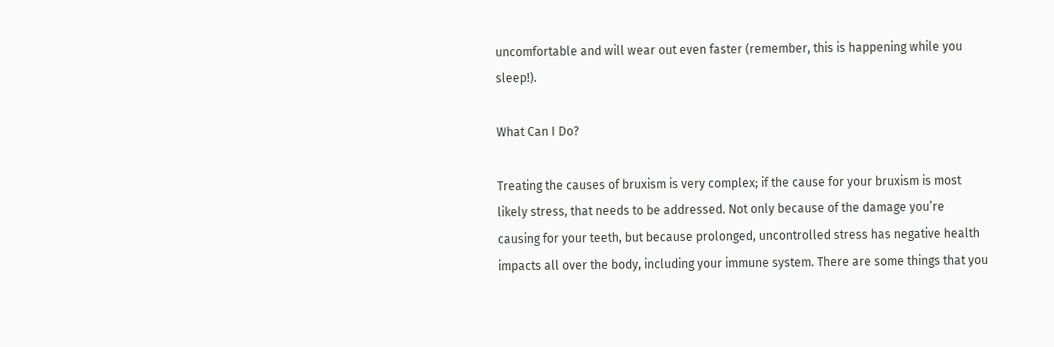uncomfortable and will wear out even faster (remember, this is happening while you sleep!).

What Can I Do?

Treating the causes of bruxism is very complex; if the cause for your bruxism is most likely stress, that needs to be addressed. Not only because of the damage you’re causing for your teeth, but because prolonged, uncontrolled stress has negative health impacts all over the body, including your immune system. There are some things that you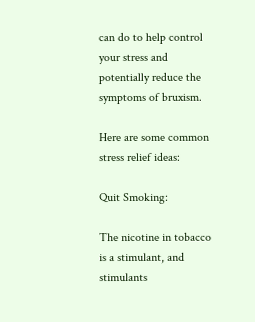can do to help control your stress and potentially reduce the symptoms of bruxism.

Here are some common stress relief ideas:

Quit Smoking:

The nicotine in tobacco is a stimulant, and stimulants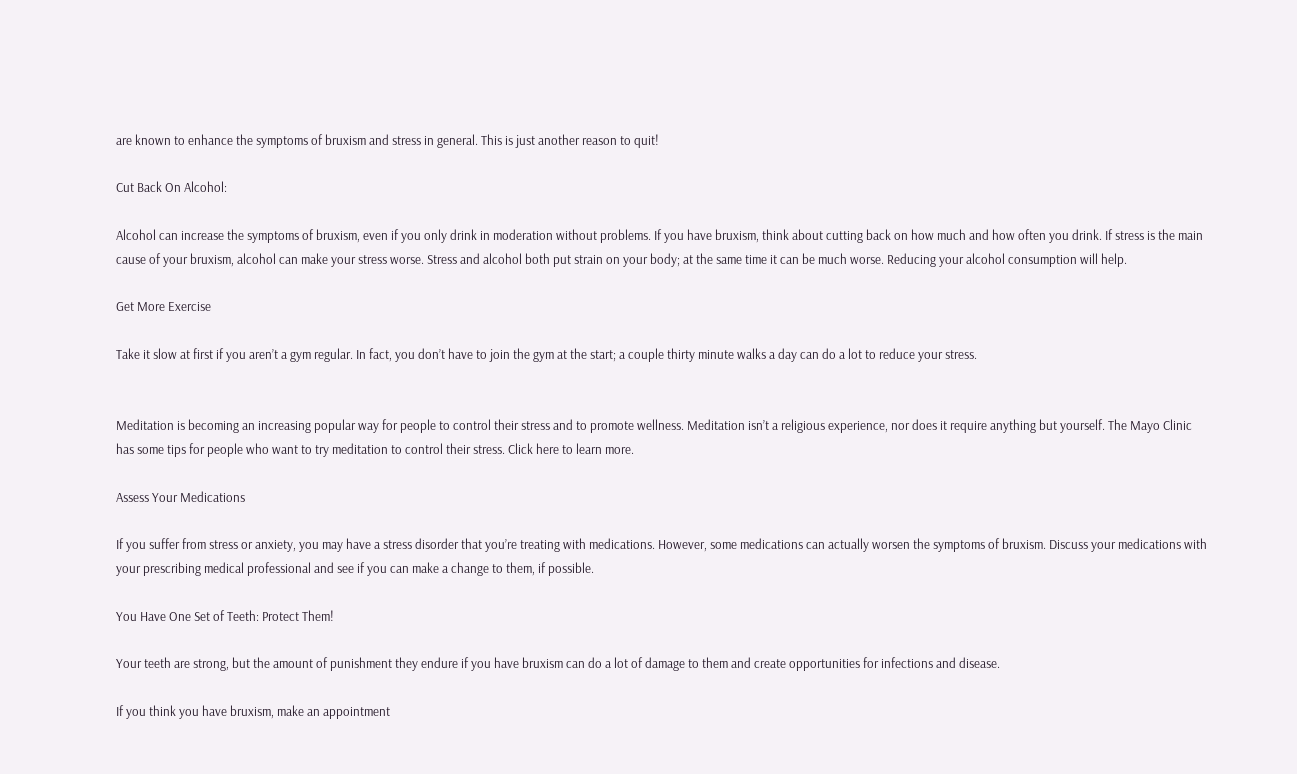are known to enhance the symptoms of bruxism and stress in general. This is just another reason to quit!

Cut Back On Alcohol:

Alcohol can increase the symptoms of bruxism, even if you only drink in moderation without problems. If you have bruxism, think about cutting back on how much and how often you drink. If stress is the main cause of your bruxism, alcohol can make your stress worse. Stress and alcohol both put strain on your body; at the same time it can be much worse. Reducing your alcohol consumption will help.

Get More Exercise

Take it slow at first if you aren’t a gym regular. In fact, you don’t have to join the gym at the start; a couple thirty minute walks a day can do a lot to reduce your stress.


Meditation is becoming an increasing popular way for people to control their stress and to promote wellness. Meditation isn’t a religious experience, nor does it require anything but yourself. The Mayo Clinic has some tips for people who want to try meditation to control their stress. Click here to learn more.

Assess Your Medications

If you suffer from stress or anxiety, you may have a stress disorder that you’re treating with medications. However, some medications can actually worsen the symptoms of bruxism. Discuss your medications with your prescribing medical professional and see if you can make a change to them, if possible.

You Have One Set of Teeth: Protect Them!

Your teeth are strong, but the amount of punishment they endure if you have bruxism can do a lot of damage to them and create opportunities for infections and disease.

If you think you have bruxism, make an appointment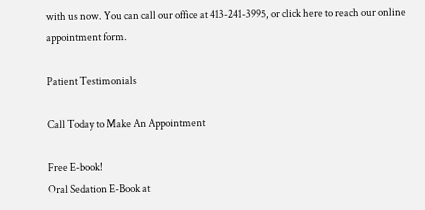with us now. You can call our office at 413-241-3995, or click here to reach our online appointment form.

Patient Testimonials

Call Today to Make An Appointment

Free E-book!
Oral Sedation E-Book at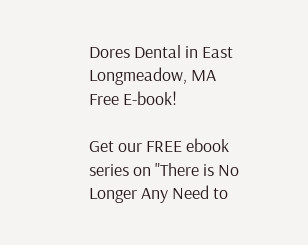Dores Dental in East Longmeadow, MA
Free E-book!

Get our FREE ebook series on "There is No Longer Any Need to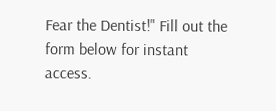Fear the Dentist!" Fill out the form below for instant access.